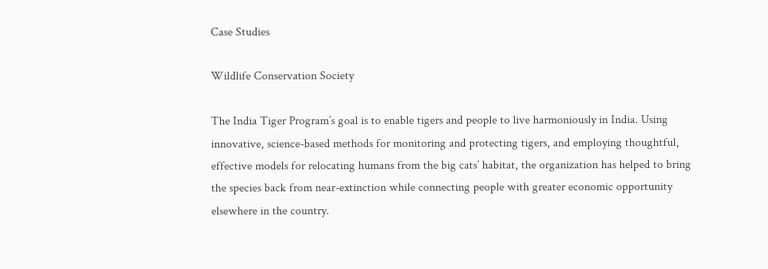Case Studies

Wildlife Conservation Society

The India Tiger Program’s goal is to enable tigers and people to live harmoniously in India. Using innovative, science-based methods for monitoring and protecting tigers, and employing thoughtful, effective models for relocating humans from the big cats’ habitat, the organization has helped to bring the species back from near-extinction while connecting people with greater economic opportunity elsewhere in the country.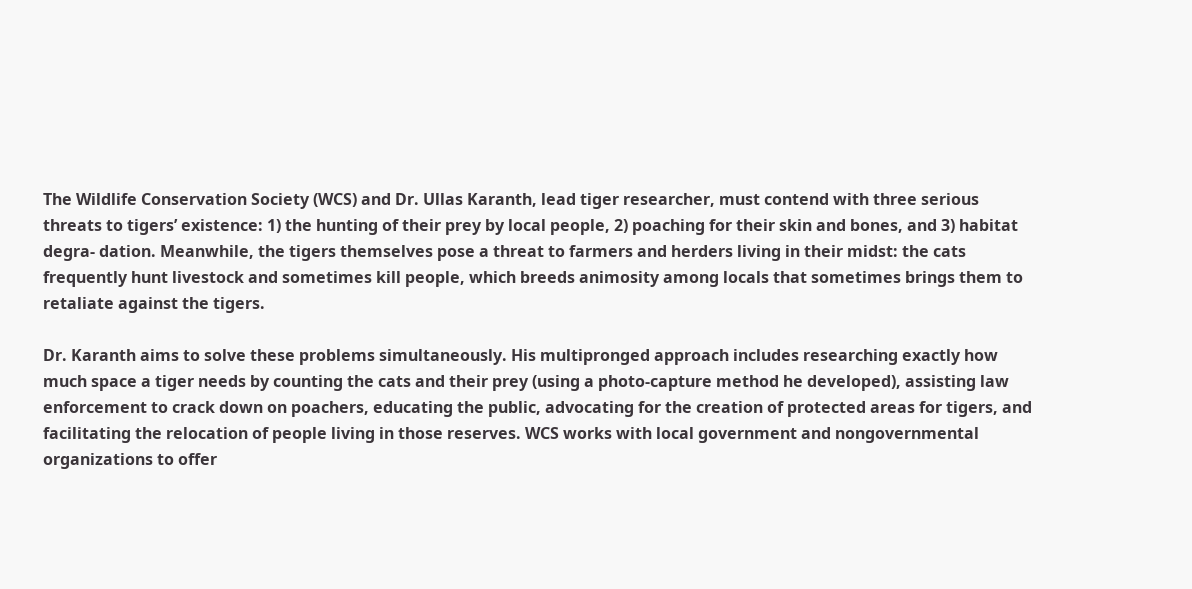The Wildlife Conservation Society (WCS) and Dr. Ullas Karanth, lead tiger researcher, must contend with three serious threats to tigers’ existence: 1) the hunting of their prey by local people, 2) poaching for their skin and bones, and 3) habitat degra- dation. Meanwhile, the tigers themselves pose a threat to farmers and herders living in their midst: the cats frequently hunt livestock and sometimes kill people, which breeds animosity among locals that sometimes brings them to retaliate against the tigers.

Dr. Karanth aims to solve these problems simultaneously. His multipronged approach includes researching exactly how much space a tiger needs by counting the cats and their prey (using a photo-capture method he developed), assisting law enforcement to crack down on poachers, educating the public, advocating for the creation of protected areas for tigers, and facilitating the relocation of people living in those reserves. WCS works with local government and nongovernmental organizations to offer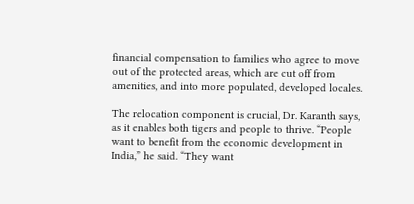financial compensation to families who agree to move out of the protected areas, which are cut off from amenities, and into more populated, developed locales.

The relocation component is crucial, Dr. Karanth says, as it enables both tigers and people to thrive. “People want to benefit from the economic development in India,” he said. “They want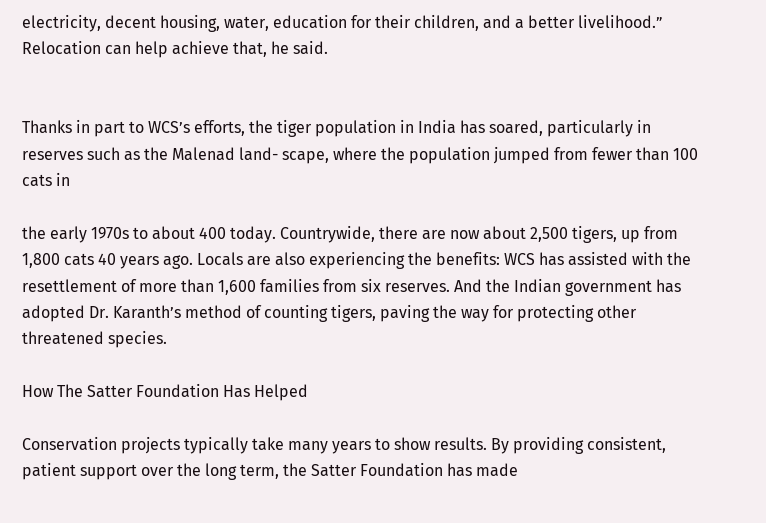electricity, decent housing, water, education for their children, and a better livelihood.” Relocation can help achieve that, he said.


Thanks in part to WCS’s efforts, the tiger population in India has soared, particularly in reserves such as the Malenad land- scape, where the population jumped from fewer than 100 cats in

the early 1970s to about 400 today. Countrywide, there are now about 2,500 tigers, up from 1,800 cats 40 years ago. Locals are also experiencing the benefits: WCS has assisted with the resettlement of more than 1,600 families from six reserves. And the Indian government has adopted Dr. Karanth’s method of counting tigers, paving the way for protecting other threatened species.

How The Satter Foundation Has Helped

Conservation projects typically take many years to show results. By providing consistent, patient support over the long term, the Satter Foundation has made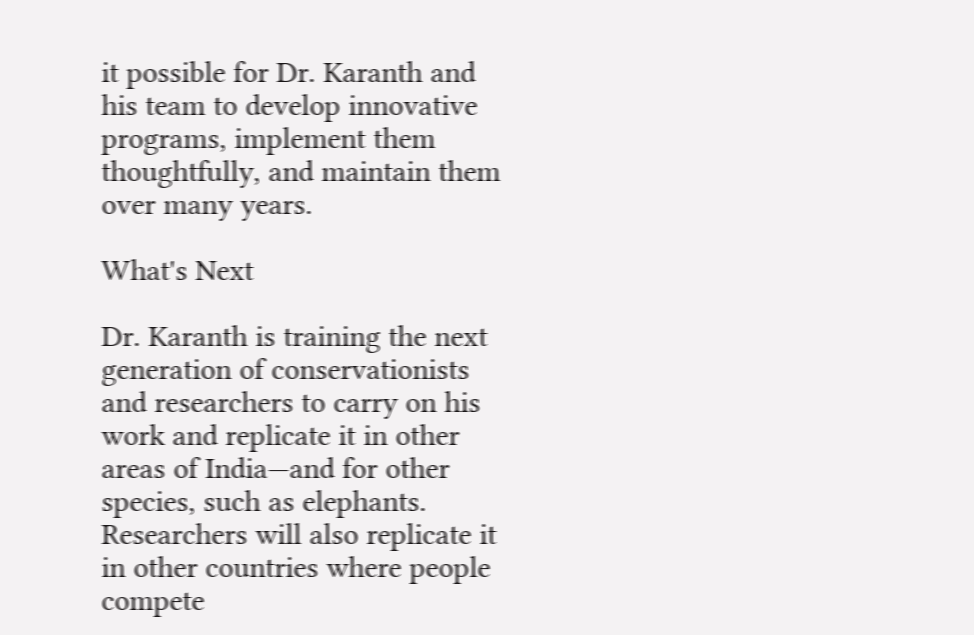it possible for Dr. Karanth and his team to develop innovative programs, implement them thoughtfully, and maintain them over many years.

What's Next

Dr. Karanth is training the next generation of conservationists and researchers to carry on his work and replicate it in other areas of India—and for other species, such as elephants. Researchers will also replicate it in other countries where people compete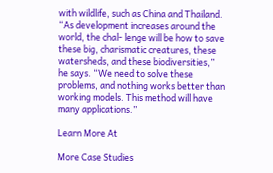with wildlife, such as China and Thailand. “As development increases around the world, the chal- lenge will be how to save these big, charismatic creatures, these watersheds, and these biodiversities,” he says. “We need to solve these problems, and nothing works better than working models. This method will have many applications.”

Learn More At

More Case Studies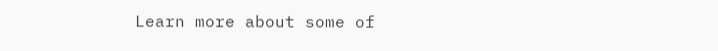Learn more about some of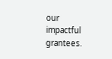our impactful grantees.